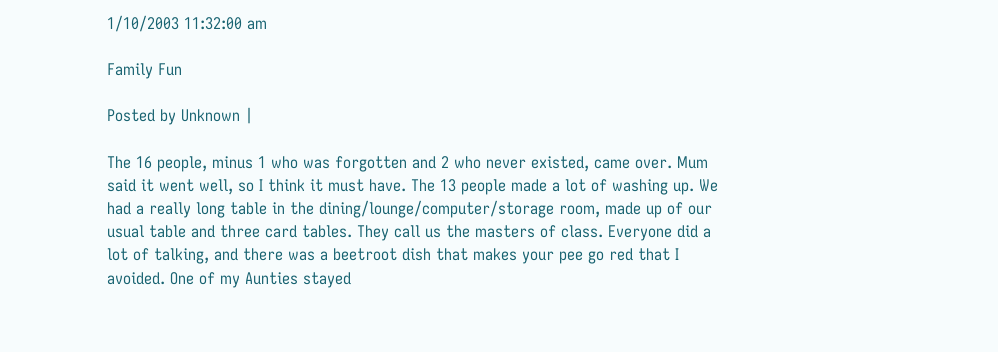1/10/2003 11:32:00 am

Family Fun

Posted by Unknown |

The 16 people, minus 1 who was forgotten and 2 who never existed, came over. Mum said it went well, so I think it must have. The 13 people made a lot of washing up. We had a really long table in the dining/lounge/computer/storage room, made up of our usual table and three card tables. They call us the masters of class. Everyone did a lot of talking, and there was a beetroot dish that makes your pee go red that I avoided. One of my Aunties stayed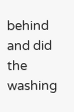behind and did the washing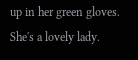up in her green gloves. She's a lovely lady.